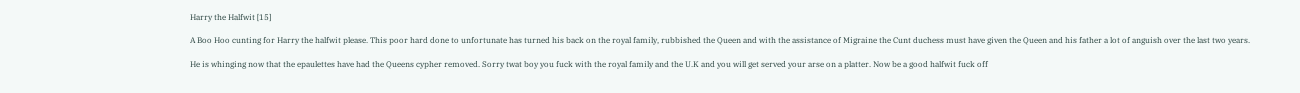Harry the Halfwit [15]

A Boo Hoo cunting for Harry the halfwit please. This poor hard done to unfortunate has turned his back on the royal family, rubbished the Queen and with the assistance of Migraine the Cunt duchess must have given the Queen and his father a lot of anguish over the last two years.

He is whinging now that the epaulettes have had the Queens cypher removed. Sorry twat boy you fuck with the royal family and the U.K and you will get served your arse on a platter. Now be a good halfwit fuck off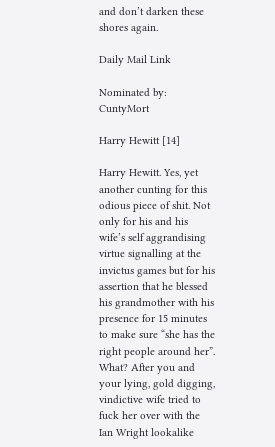and don’t darken these shores again.

Daily Mail Link

Nominated by: CuntyMort

Harry Hewitt [14]

Harry Hewitt. Yes, yet another cunting for this odious piece of shit. Not only for his and his wife’s self aggrandising virtue signalling at the invictus games but for his assertion that he blessed his grandmother with his presence for 15 minutes to make sure “she has the right people around her”. What? After you and your lying, gold digging, vindictive wife tried to fuck her over with the Ian Wright lookalike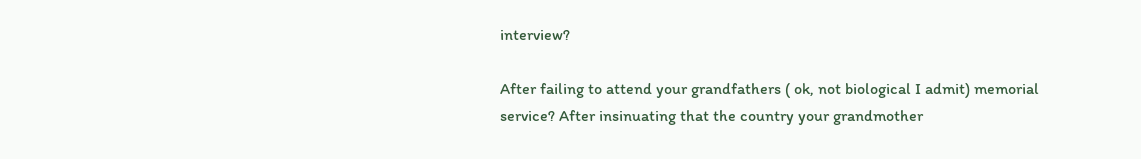interview?

After failing to attend your grandfathers ( ok, not biological I admit) memorial service? After insinuating that the country your grandmother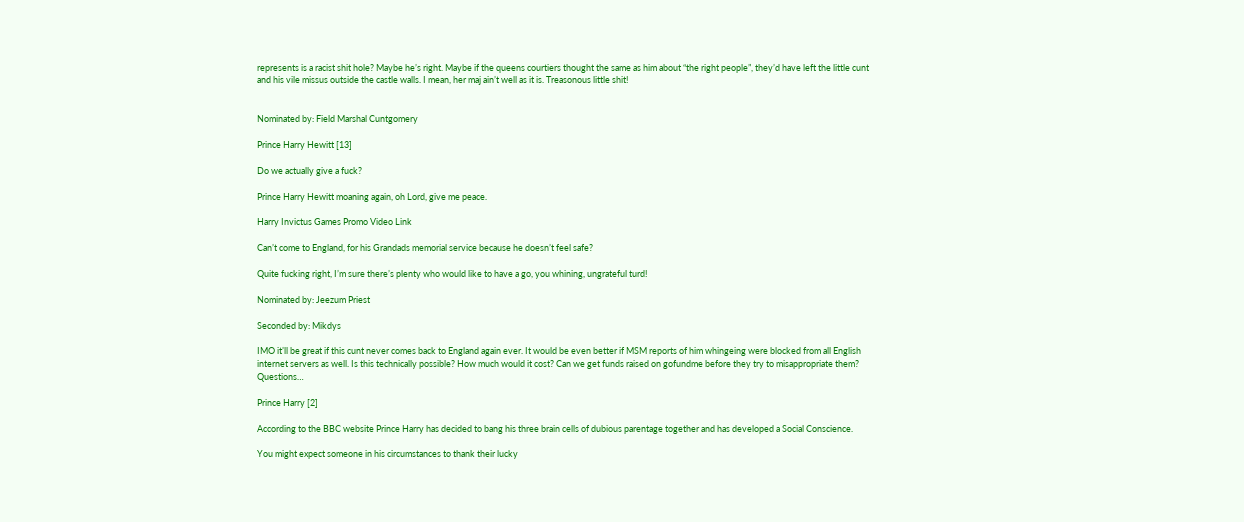represents is a racist shit hole? Maybe he’s right. Maybe if the queens courtiers thought the same as him about “the right people”, they’d have left the little cunt and his vile missus outside the castle walls. I mean, her maj ain’t well as it is. Treasonous little shit!


Nominated by: Field Marshal Cuntgomery

Prince Harry Hewitt [13]

Do we actually give a fuck?

Prince Harry Hewitt moaning again, oh Lord, give me peace.

Harry Invictus Games Promo Video Link

Can’t come to England, for his Grandads memorial service because he doesn’t feel safe?

Quite fucking right, I’m sure there’s plenty who would like to have a go, you whining, ungrateful turd!

Nominated by: Jeezum Priest

Seconded by: Mikdys

IMO it’ll be great if this cunt never comes back to England again ever. It would be even better if MSM reports of him whingeing were blocked from all English internet servers as well. Is this technically possible? How much would it cost? Can we get funds raised on gofundme before they try to misappropriate them? Questions…

Prince Harry [2]

According to the BBC website Prince Harry has decided to bang his three brain cells of dubious parentage together and has developed a Social Conscience.

You might expect someone in his circumstances to thank their lucky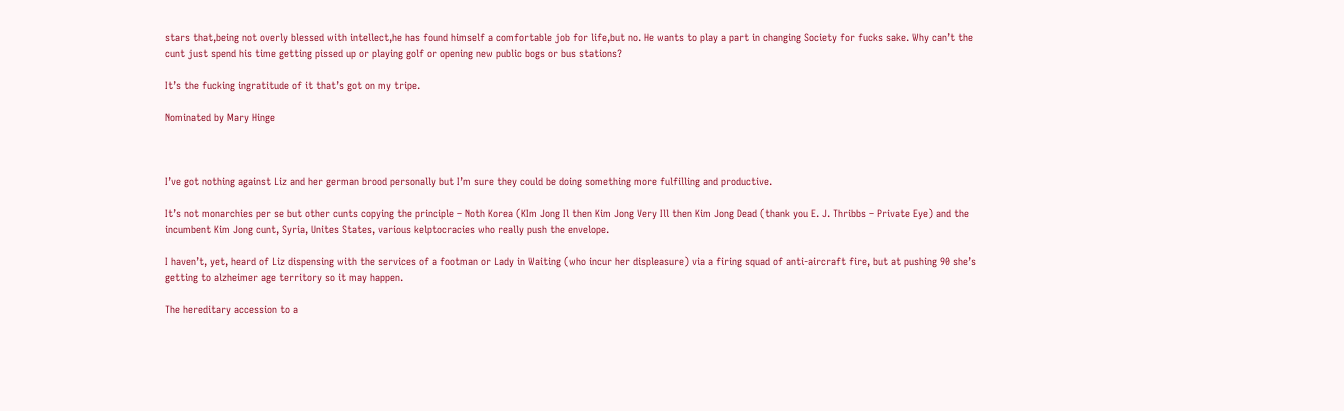stars that,being not overly blessed with intellect,he has found himself a comfortable job for life,but no. He wants to play a part in changing Society for fucks sake. Why can’t the cunt just spend his time getting pissed up or playing golf or opening new public bogs or bus stations?

It’s the fucking ingratitude of it that’s got on my tripe.

Nominated by Mary Hinge



I’ve got nothing against Liz and her german brood personally but I’m sure they could be doing something more fulfilling and productive.

It’s not monarchies per se but other cunts copying the principle – Noth Korea (KIm Jong Il then Kim Jong Very Ill then Kim Jong Dead (thank you E. J. Thribbs – Private Eye) and the incumbent Kim Jong cunt, Syria, Unites States, various kelptocracies who really push the envelope.

I haven’t, yet, heard of Liz dispensing with the services of a footman or Lady in Waiting (who incur her displeasure) via a firing squad of anti-aircraft fire, but at pushing 90 she’s getting to alzheimer age territory so it may happen.

The hereditary accession to a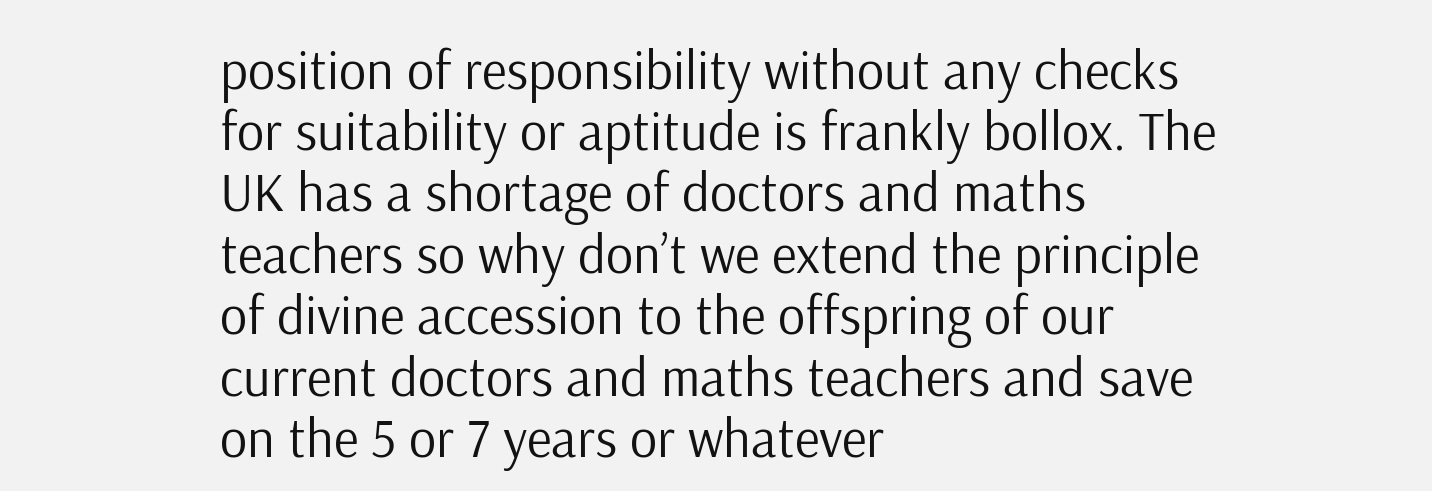position of responsibility without any checks for suitability or aptitude is frankly bollox. The UK has a shortage of doctors and maths teachers so why don’t we extend the principle of divine accession to the offspring of our current doctors and maths teachers and save on the 5 or 7 years or whatever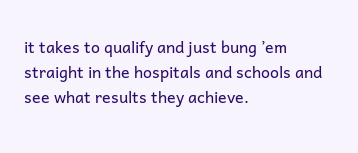it takes to qualify and just bung ’em straight in the hospitals and schools and see what results they achieve.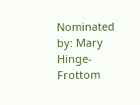Nominated by: Mary Hinge-Frottom